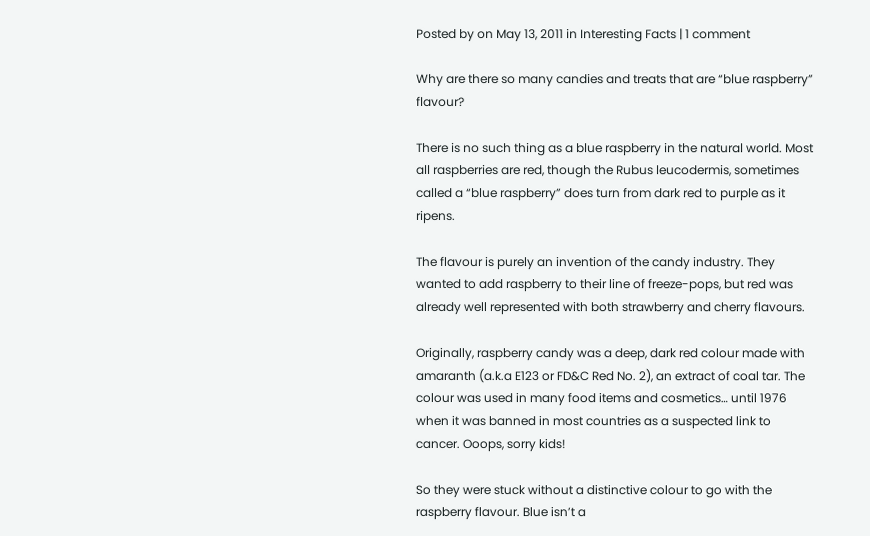Posted by on May 13, 2011 in Interesting Facts | 1 comment

Why are there so many candies and treats that are “blue raspberry” flavour?

There is no such thing as a blue raspberry in the natural world. Most all raspberries are red, though the Rubus leucodermis, sometimes called a “blue raspberry” does turn from dark red to purple as it ripens.

The flavour is purely an invention of the candy industry. They wanted to add raspberry to their line of freeze-pops, but red was already well represented with both strawberry and cherry flavours.

Originally, raspberry candy was a deep, dark red colour made with amaranth (a.k.a E123 or FD&C Red No. 2), an extract of coal tar. The colour was used in many food items and cosmetics… until 1976 when it was banned in most countries as a suspected link to cancer. Ooops, sorry kids!

So they were stuck without a distinctive colour to go with the raspberry flavour. Blue isn’t a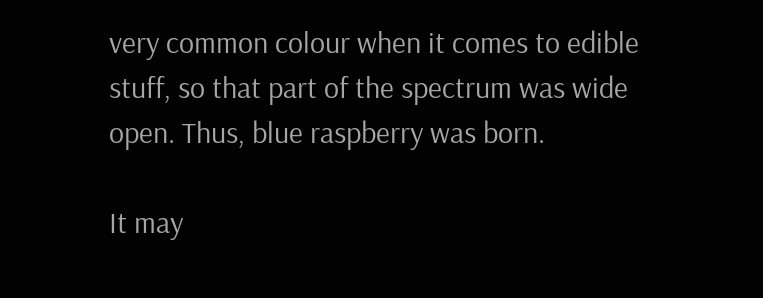very common colour when it comes to edible stuff, so that part of the spectrum was wide open. Thus, blue raspberry was born.

It may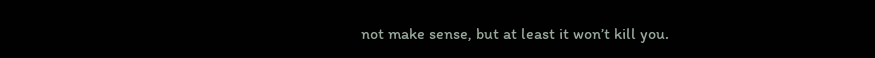not make sense, but at least it won’t kill you.